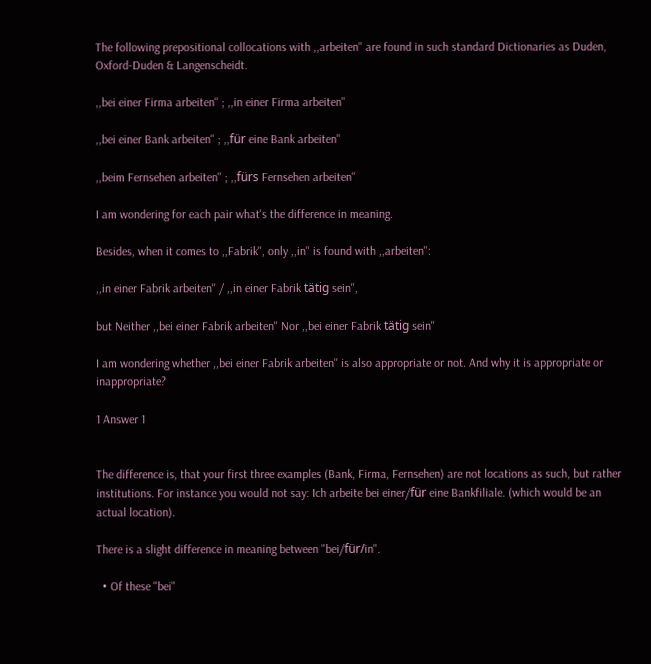The following prepositional collocations with ,,arbeiten'' are found in such standard Dictionaries as Duden, Oxford-Duden & Langenscheidt.

,,bei einer Firma arbeiten'' ; ,,in einer Firma arbeiten''

,,bei einer Bank arbeiten'' ; ,,für eine Bank arbeiten''

,,beim Fernsehen arbeiten'' ; ,,fürs Fernsehen arbeiten''

I am wondering for each pair what's the difference in meaning.

Besides, when it comes to ,,Fabrik'', only ,,in'' is found with ,,arbeiten'':

,,in einer Fabrik arbeiten'' / ,,in einer Fabrik tätig sein'',

but Neither ,,bei einer Fabrik arbeiten'' Nor ,,bei einer Fabrik tätig sein''

I am wondering whether ,,bei einer Fabrik arbeiten'' is also appropriate or not. And why it is appropriate or inappropriate?

1 Answer 1


The difference is, that your first three examples (Bank, Firma, Fernsehen) are not locations as such, but rather institutions. For instance you would not say: Ich arbeite bei einer/für eine Bankfiliale. (which would be an actual location).

There is a slight difference in meaning between "bei/für/in".

  • Of these "bei"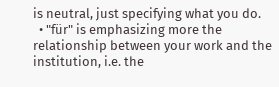is neutral, just specifying what you do.
  • "für" is emphasizing more the relationship between your work and the institution, i.e. the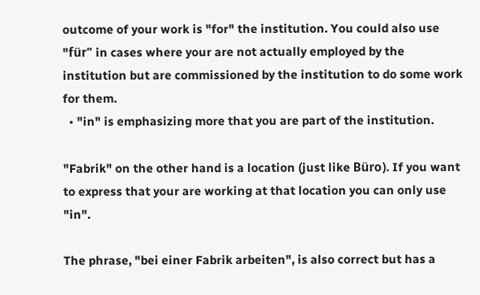outcome of your work is "for" the institution. You could also use "für" in cases where your are not actually employed by the institution but are commissioned by the institution to do some work for them.
  • "in" is emphasizing more that you are part of the institution.

"Fabrik" on the other hand is a location (just like Büro). If you want to express that your are working at that location you can only use "in".

The phrase, "bei einer Fabrik arbeiten", is also correct but has a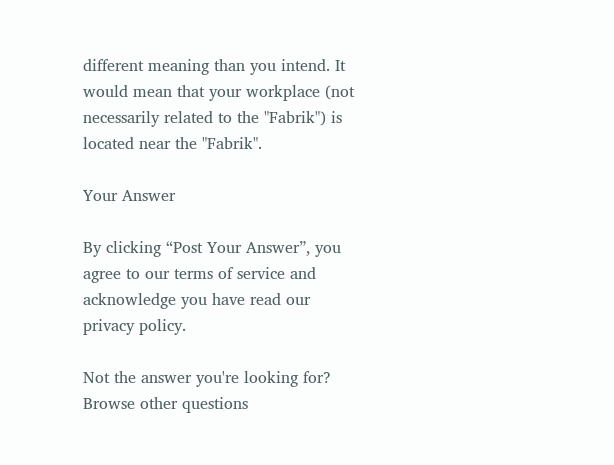different meaning than you intend. It would mean that your workplace (not necessarily related to the "Fabrik") is located near the "Fabrik".

Your Answer

By clicking “Post Your Answer”, you agree to our terms of service and acknowledge you have read our privacy policy.

Not the answer you're looking for? Browse other questions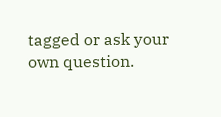tagged or ask your own question.